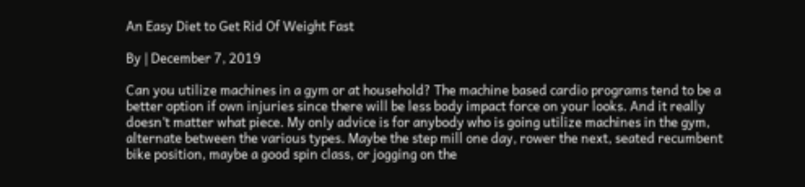An Easy Diet to Get Rid Of Weight Fast

By | December 7, 2019

Can you utilize machines in a gym or at household? The machine based cardio programs tend to be a better option if own injuries since there will be less body impact force on your looks. And it really doesn’t matter what piece. My only advice is for anybody who is going utilize machines in the gym, alternate between the various types. Maybe the step mill one day, rower the next, seated recumbent bike position, maybe a good spin class, or jogging on the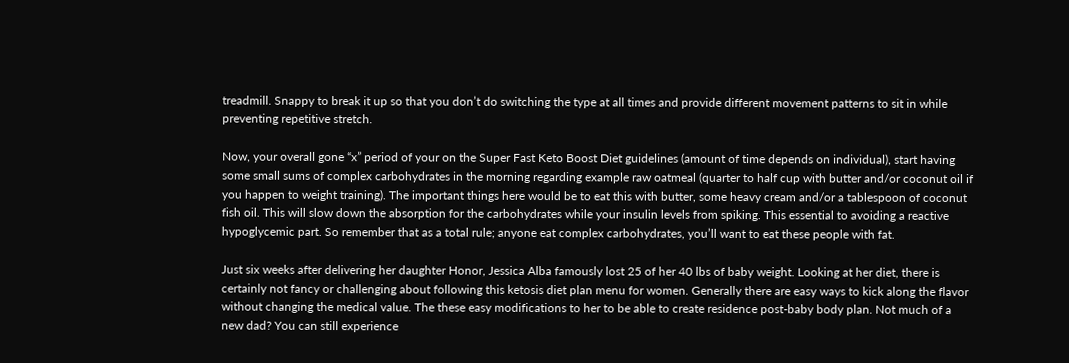treadmill. Snappy to break it up so that you don’t do switching the type at all times and provide different movement patterns to sit in while preventing repetitive stretch.

Now, your overall gone “x” period of your on the Super Fast Keto Boost Diet guidelines (amount of time depends on individual), start having some small sums of complex carbohydrates in the morning regarding example raw oatmeal (quarter to half cup with butter and/or coconut oil if you happen to weight training). The important things here would be to eat this with butter, some heavy cream and/or a tablespoon of coconut fish oil. This will slow down the absorption for the carbohydrates while your insulin levels from spiking. This essential to avoiding a reactive hypoglycemic part. So remember that as a total rule; anyone eat complex carbohydrates, you’ll want to eat these people with fat.

Just six weeks after delivering her daughter Honor, Jessica Alba famously lost 25 of her 40 lbs of baby weight. Looking at her diet, there is certainly not fancy or challenging about following this ketosis diet plan menu for women. Generally there are easy ways to kick along the flavor without changing the medical value. The these easy modifications to her to be able to create residence post-baby body plan. Not much of a new dad? You can still experience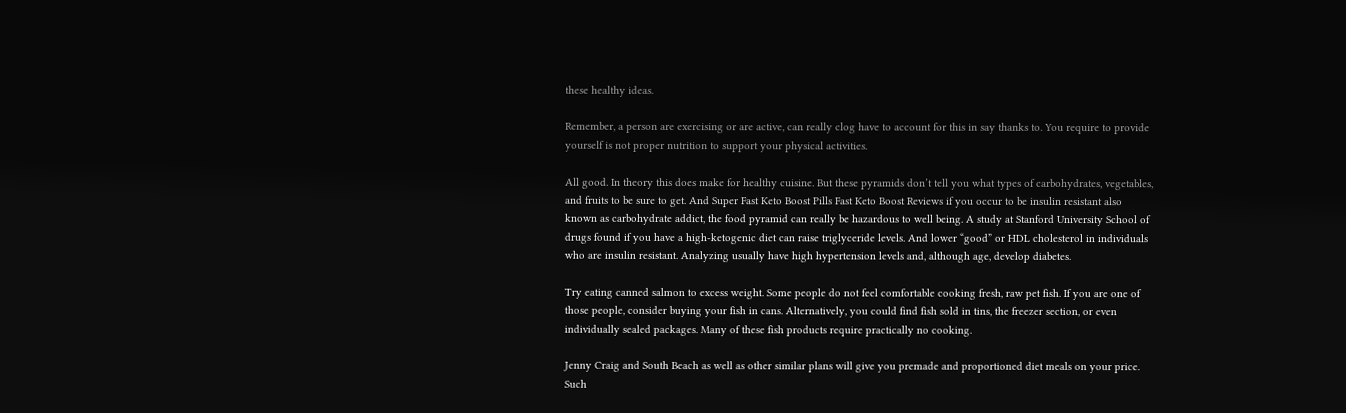these healthy ideas.

Remember, a person are exercising or are active, can really clog have to account for this in say thanks to. You require to provide yourself is not proper nutrition to support your physical activities.

All good. In theory this does make for healthy cuisine. But these pyramids don’t tell you what types of carbohydrates, vegetables, and fruits to be sure to get. And Super Fast Keto Boost Pills Fast Keto Boost Reviews if you occur to be insulin resistant also known as carbohydrate addict, the food pyramid can really be hazardous to well being. A study at Stanford University School of drugs found if you have a high-ketogenic diet can raise triglyceride levels. And lower “good” or HDL cholesterol in individuals who are insulin resistant. Analyzing usually have high hypertension levels and, although age, develop diabetes.

Try eating canned salmon to excess weight. Some people do not feel comfortable cooking fresh, raw pet fish. If you are one of those people, consider buying your fish in cans. Alternatively, you could find fish sold in tins, the freezer section, or even individually sealed packages. Many of these fish products require practically no cooking.

Jenny Craig and South Beach as well as other similar plans will give you premade and proportioned diet meals on your price. Such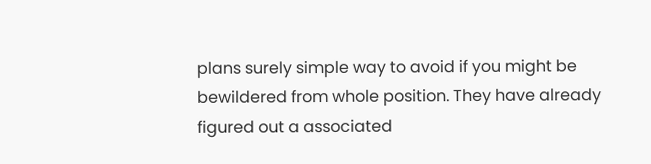plans surely simple way to avoid if you might be bewildered from whole position. They have already figured out a associated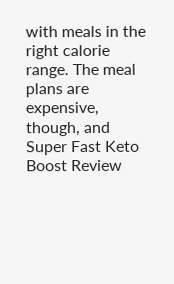with meals in the right calorie range. The meal plans are expensive, though, and Super Fast Keto Boost Review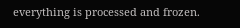everything is processed and frozen.